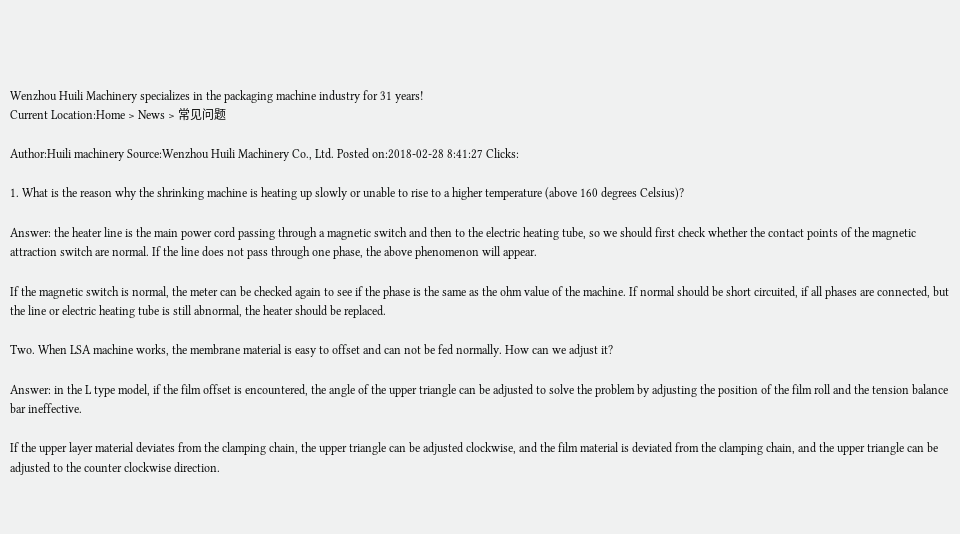Wenzhou Huili Machinery specializes in the packaging machine industry for 31 years!
Current Location:Home > News > 常见问题

Author:Huili machinery Source:Wenzhou Huili Machinery Co., Ltd. Posted on:2018-02-28 8:41:27 Clicks:

1. What is the reason why the shrinking machine is heating up slowly or unable to rise to a higher temperature (above 160 degrees Celsius)?

Answer: the heater line is the main power cord passing through a magnetic switch and then to the electric heating tube, so we should first check whether the contact points of the magnetic attraction switch are normal. If the line does not pass through one phase, the above phenomenon will appear.

If the magnetic switch is normal, the meter can be checked again to see if the phase is the same as the ohm value of the machine. If normal should be short circuited, if all phases are connected, but the line or electric heating tube is still abnormal, the heater should be replaced.

Two. When LSA machine works, the membrane material is easy to offset and can not be fed normally. How can we adjust it?

Answer: in the L type model, if the film offset is encountered, the angle of the upper triangle can be adjusted to solve the problem by adjusting the position of the film roll and the tension balance bar ineffective.

If the upper layer material deviates from the clamping chain, the upper triangle can be adjusted clockwise, and the film material is deviated from the clamping chain, and the upper triangle can be adjusted to the counter clockwise direction.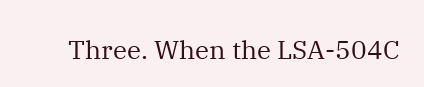Three. When the LSA-504C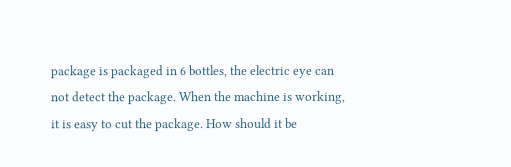package is packaged in 6 bottles, the electric eye can not detect the package. When the machine is working, it is easy to cut the package. How should it be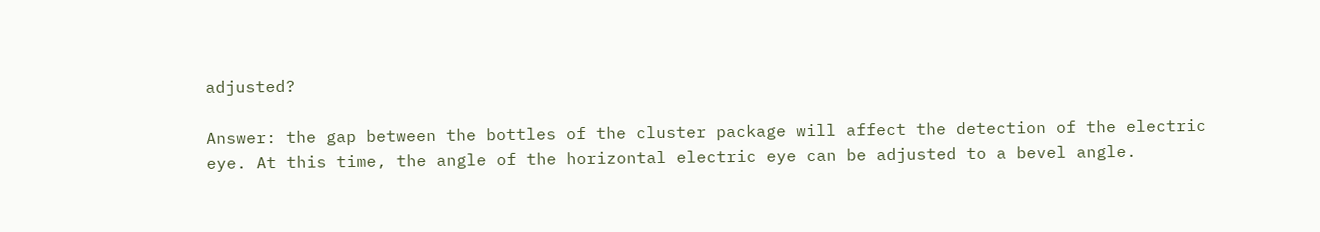adjusted?

Answer: the gap between the bottles of the cluster package will affect the detection of the electric eye. At this time, the angle of the horizontal electric eye can be adjusted to a bevel angle.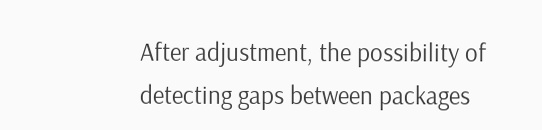After adjustment, the possibility of detecting gaps between packages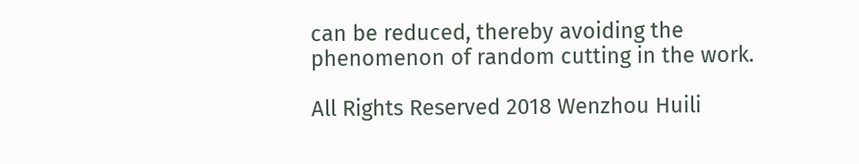can be reduced, thereby avoiding the phenomenon of random cutting in the work.

All Rights Reserved 2018 Wenzhou Huili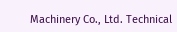Machinery Co., Ltd. Technical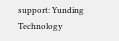support: Yunding Technology